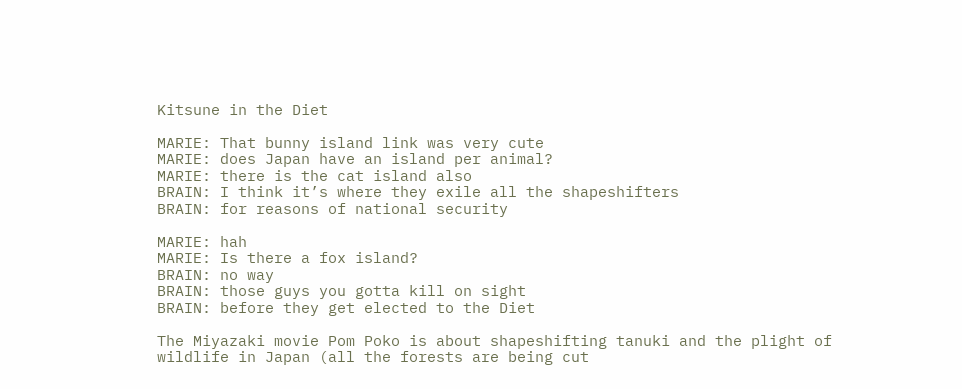Kitsune in the Diet

MARIE: That bunny island link was very cute
MARIE: does Japan have an island per animal?
MARIE: there is the cat island also
BRAIN: I think it’s where they exile all the shapeshifters
BRAIN: for reasons of national security

MARIE: hah
MARIE: Is there a fox island?
BRAIN: no way
BRAIN: those guys you gotta kill on sight
BRAIN: before they get elected to the Diet

The Miyazaki movie Pom Poko is about shapeshifting tanuki and the plight of wildlife in Japan (all the forests are being cut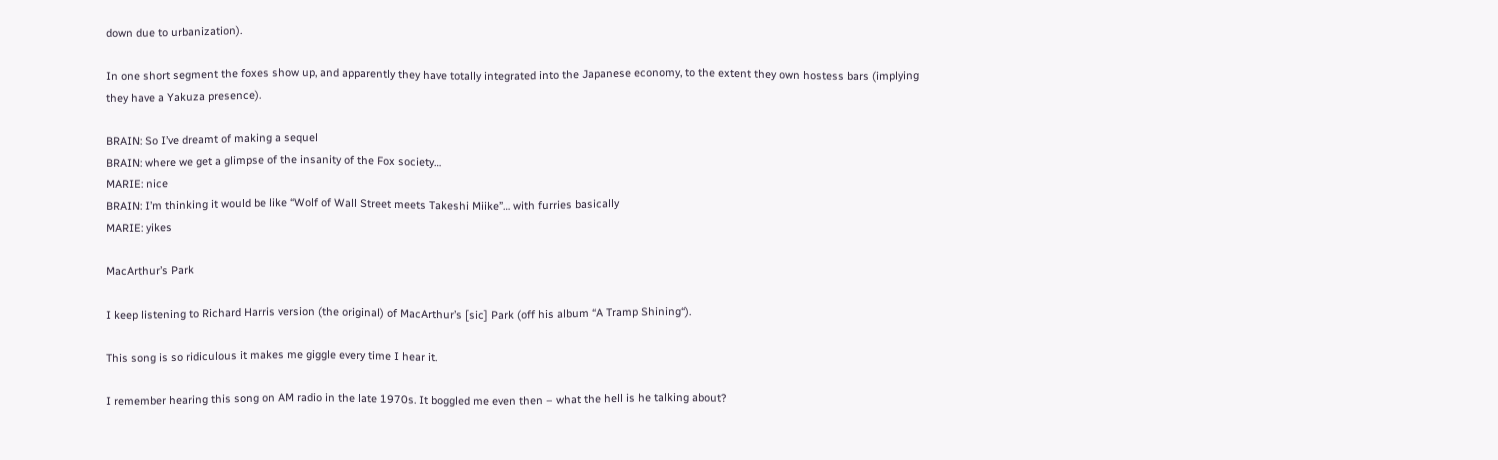down due to urbanization).

In one short segment the foxes show up, and apparently they have totally integrated into the Japanese economy, to the extent they own hostess bars (implying they have a Yakuza presence).

BRAIN: So I’ve dreamt of making a sequel
BRAIN: where we get a glimpse of the insanity of the Fox society…
MARIE: nice
BRAIN: I’m thinking it would be like “Wolf of Wall Street meets Takeshi Miike”… with furries basically
MARIE: yikes

MacArthur’s Park

I keep listening to Richard Harris version (the original) of MacArthur’s [sic] Park (off his album “A Tramp Shining“).

This song is so ridiculous it makes me giggle every time I hear it.

I remember hearing this song on AM radio in the late 1970s. It boggled me even then – what the hell is he talking about?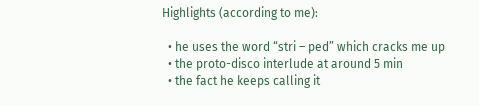Highlights (according to me):

  • he uses the word “stri – ped” which cracks me up
  • the proto-disco interlude at around 5 min
  • the fact he keeps calling it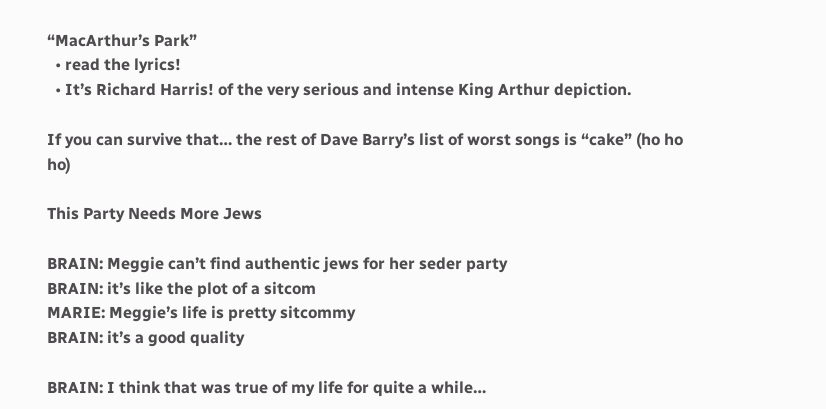“MacArthur’s Park”
  • read the lyrics!
  • It’s Richard Harris! of the very serious and intense King Arthur depiction.

If you can survive that… the rest of Dave Barry’s list of worst songs is “cake” (ho ho ho)

This Party Needs More Jews

BRAIN: Meggie can’t find authentic jews for her seder party
BRAIN: it’s like the plot of a sitcom
MARIE: Meggie’s life is pretty sitcommy
BRAIN: it’s a good quality

BRAIN: I think that was true of my life for quite a while…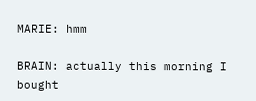MARIE: hmm

BRAIN: actually this morning I bought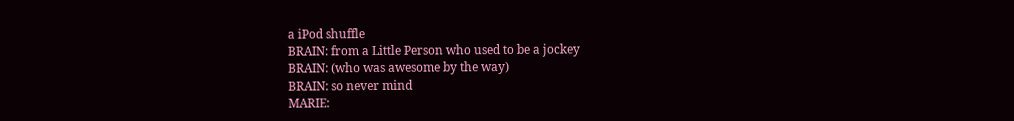a iPod shuffle
BRAIN: from a Little Person who used to be a jockey
BRAIN: (who was awesome by the way)
BRAIN: so never mind
MARIE: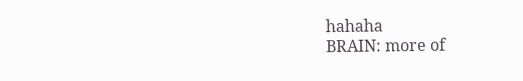hahaha
BRAIN: more of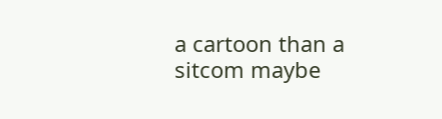a cartoon than a sitcom maybe